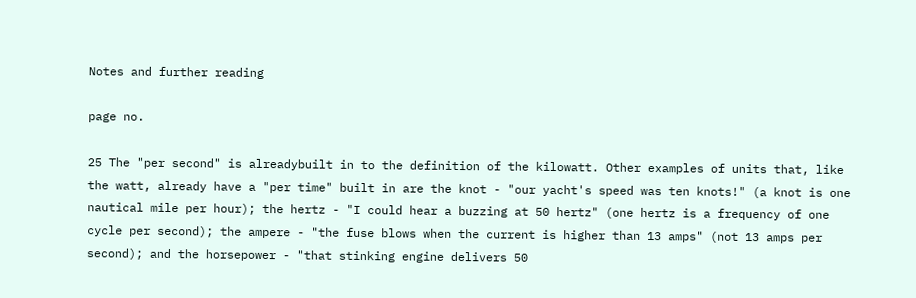Notes and further reading

page no.

25 The "per second" is alreadybuilt in to the definition of the kilowatt. Other examples of units that, like the watt, already have a "per time" built in are the knot - "our yacht's speed was ten knots!" (a knot is one nautical mile per hour); the hertz - "I could hear a buzzing at 50 hertz" (one hertz is a frequency of one cycle per second); the ampere - "the fuse blows when the current is higher than 13 amps" (not 13 amps per second); and the horsepower - "that stinking engine delivers 50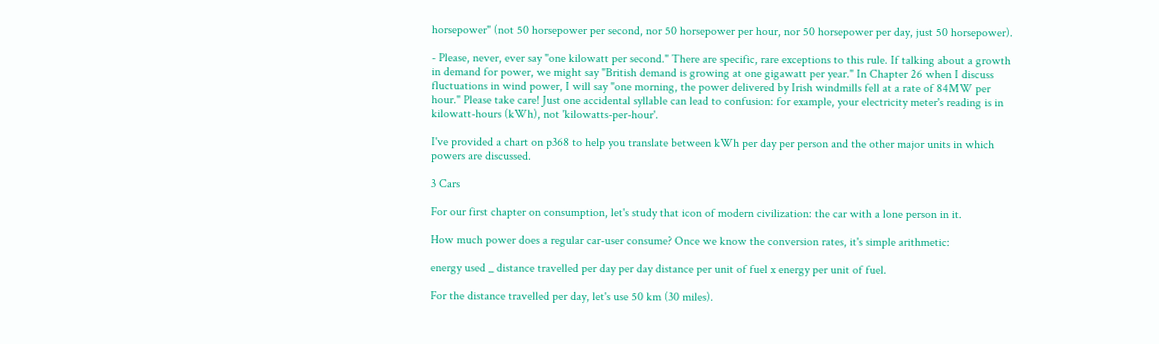horsepower" (not 50 horsepower per second, nor 50 horsepower per hour, nor 50 horsepower per day, just 50 horsepower).

- Please, never, ever say "one kilowatt per second." There are specific, rare exceptions to this rule. If talking about a growth in demand for power, we might say "British demand is growing at one gigawatt per year." In Chapter 26 when I discuss fluctuations in wind power, I will say "one morning, the power delivered by Irish windmills fell at a rate of 84MW per hour." Please take care! Just one accidental syllable can lead to confusion: for example, your electricity meter's reading is in kilowatt-hours (kWh), not 'kilowatts-per-hour'.

I've provided a chart on p368 to help you translate between kWh per day per person and the other major units in which powers are discussed.

3 Cars

For our first chapter on consumption, let's study that icon of modern civilization: the car with a lone person in it.

How much power does a regular car-user consume? Once we know the conversion rates, it's simple arithmetic:

energy used _ distance travelled per day per day distance per unit of fuel x energy per unit of fuel.

For the distance travelled per day, let's use 50 km (30 miles).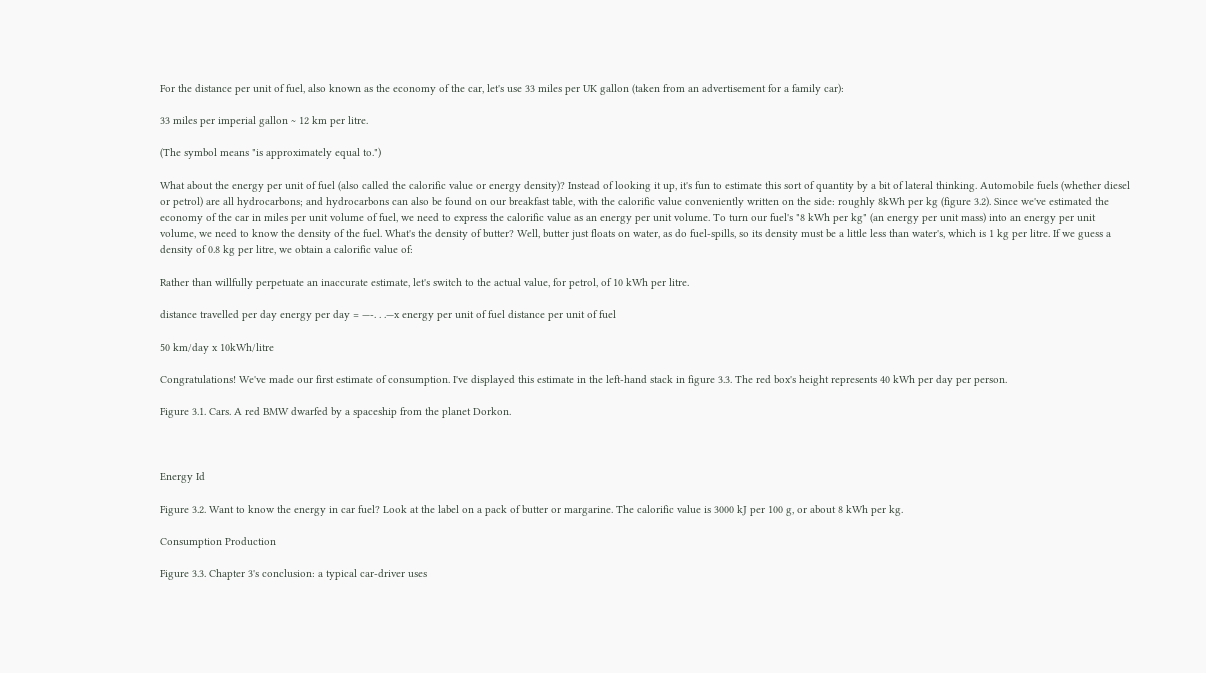For the distance per unit of fuel, also known as the economy of the car, let's use 33 miles per UK gallon (taken from an advertisement for a family car):

33 miles per imperial gallon ~ 12 km per litre.

(The symbol means "is approximately equal to.")

What about the energy per unit of fuel (also called the calorific value or energy density)? Instead of looking it up, it's fun to estimate this sort of quantity by a bit of lateral thinking. Automobile fuels (whether diesel or petrol) are all hydrocarbons; and hydrocarbons can also be found on our breakfast table, with the calorific value conveniently written on the side: roughly 8kWh per kg (figure 3.2). Since we've estimated the economy of the car in miles per unit volume of fuel, we need to express the calorific value as an energy per unit volume. To turn our fuel's "8 kWh per kg" (an energy per unit mass) into an energy per unit volume, we need to know the density of the fuel. What's the density of butter? Well, butter just floats on water, as do fuel-spills, so its density must be a little less than water's, which is 1 kg per litre. If we guess a density of 0.8 kg per litre, we obtain a calorific value of:

Rather than willfully perpetuate an inaccurate estimate, let's switch to the actual value, for petrol, of 10 kWh per litre.

distance travelled per day energy per day = —-. . .—x energy per unit of fuel distance per unit of fuel

50 km/day x 10kWh/litre

Congratulations! We've made our first estimate of consumption. I've displayed this estimate in the left-hand stack in figure 3.3. The red box's height represents 40 kWh per day per person.

Figure 3.1. Cars. A red BMW dwarfed by a spaceship from the planet Dorkon.



Energy Id

Figure 3.2. Want to know the energy in car fuel? Look at the label on a pack of butter or margarine. The calorific value is 3000 kJ per 100 g, or about 8 kWh per kg.

Consumption Production

Figure 3.3. Chapter 3's conclusion: a typical car-driver uses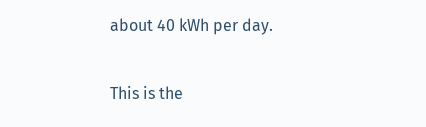about 40 kWh per day.

This is the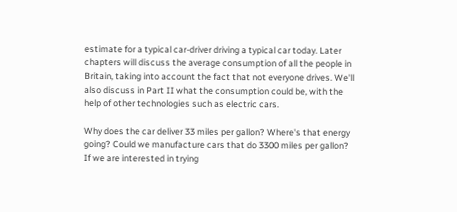estimate for a typical car-driver driving a typical car today. Later chapters will discuss the average consumption of all the people in Britain, taking into account the fact that not everyone drives. We'll also discuss in Part II what the consumption could be, with the help of other technologies such as electric cars.

Why does the car deliver 33 miles per gallon? Where's that energy going? Could we manufacture cars that do 3300 miles per gallon? If we are interested in trying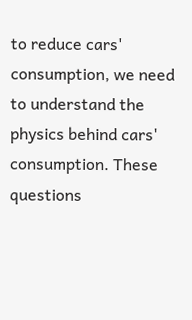to reduce cars' consumption, we need to understand the physics behind cars' consumption. These questions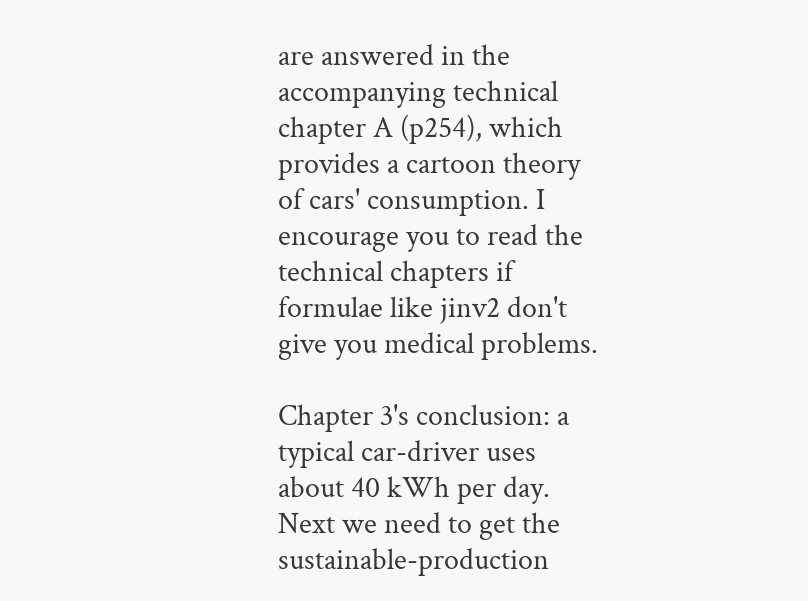are answered in the accompanying technical chapter A (p254), which provides a cartoon theory of cars' consumption. I encourage you to read the technical chapters if formulae like jinv2 don't give you medical problems.

Chapter 3's conclusion: a typical car-driver uses about 40 kWh per day. Next we need to get the sustainable-production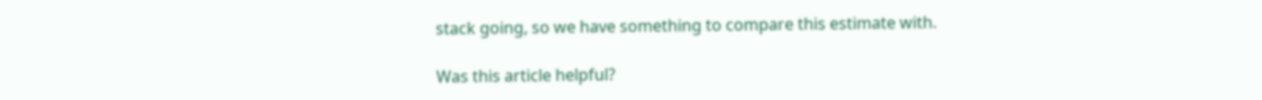stack going, so we have something to compare this estimate with.

Was this article helpful?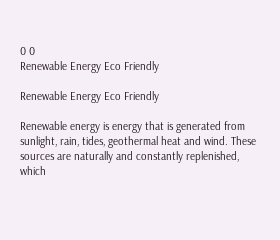0 0
Renewable Energy Eco Friendly

Renewable Energy Eco Friendly

Renewable energy is energy that is generated from sunlight, rain, tides, geothermal heat and wind. These sources are naturally and constantly replenished, which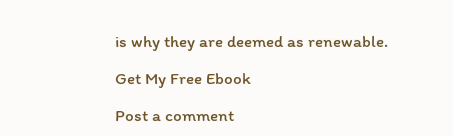is why they are deemed as renewable.

Get My Free Ebook

Post a comment